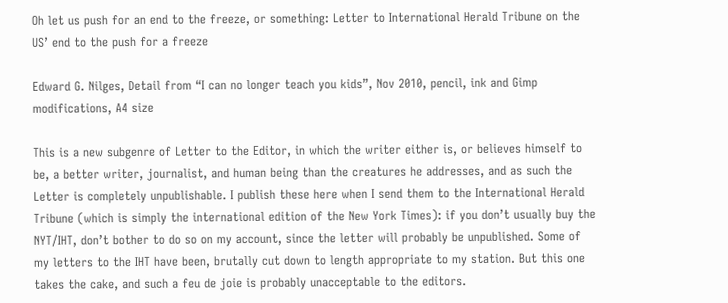Oh let us push for an end to the freeze, or something: Letter to International Herald Tribune on the US’ end to the push for a freeze

Edward G. Nilges, Detail from “I can no longer teach you kids”, Nov 2010, pencil, ink and Gimp modifications, A4 size

This is a new subgenre of Letter to the Editor, in which the writer either is, or believes himself to be, a better writer, journalist, and human being than the creatures he addresses, and as such the Letter is completely unpublishable. I publish these here when I send them to the International Herald Tribune (which is simply the international edition of the New York Times): if you don’t usually buy the NYT/IHT, don’t bother to do so on my account, since the letter will probably be unpublished. Some of my letters to the IHT have been, brutally cut down to length appropriate to my station. But this one takes the cake, and such a feu de joie is probably unacceptable to the editors.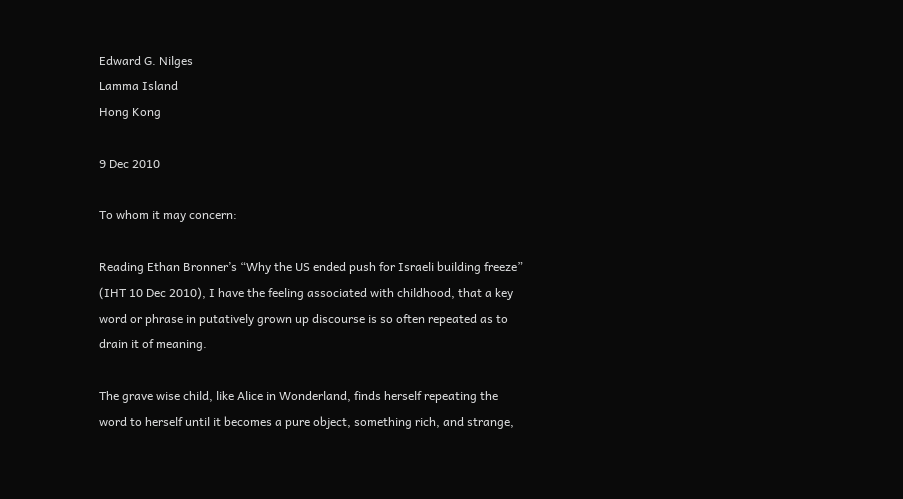Edward G. Nilges
Lamma Island
Hong Kong

9 Dec 2010

To whom it may concern:

Reading Ethan Bronner’s “Why the US ended push for Israeli building freeze” (IHT 10 Dec 2010), I have the feeling associated with childhood, that a key word or phrase in putatively grown up discourse is so often repeated as to drain it of meaning.

The grave wise child, like Alice in Wonderland, finds herself repeating the word to herself until it becomes a pure object, something rich, and strange,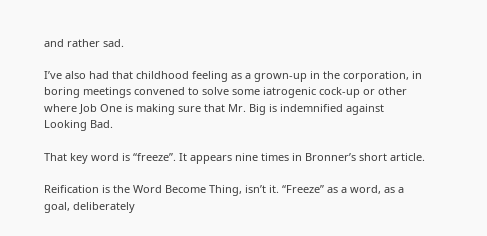and rather sad.

I’ve also had that childhood feeling as a grown-up in the corporation, in boring meetings convened to solve some iatrogenic cock-up or other where Job One is making sure that Mr. Big is indemnified against Looking Bad.

That key word is “freeze”. It appears nine times in Bronner’s short article.

Reification is the Word Become Thing, isn’t it. “Freeze” as a word, as a goal, deliberately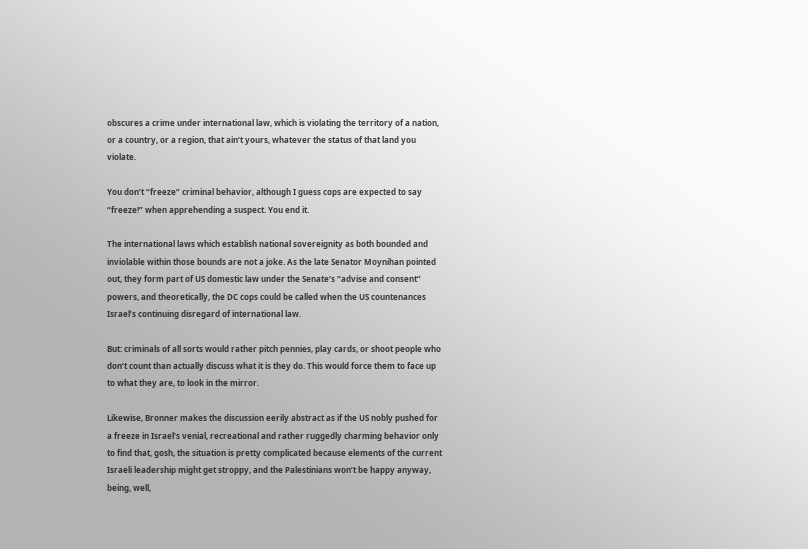obscures a crime under international law, which is violating the territory of a nation, or a country, or a region, that ain’t yours, whatever the status of that land you violate.

You don’t “freeze” criminal behavior, although I guess cops are expected to say “freeze!” when apprehending a suspect. You end it.

The international laws which establish national sovereignity as both bounded and inviolable within those bounds are not a joke. As the late Senator Moynihan pointed out, they form part of US domestic law under the Senate’s “advise and consent” powers, and theoretically, the DC cops could be called when the US countenances Israel’s continuing disregard of international law.

But: criminals of all sorts would rather pitch pennies, play cards, or shoot people who don’t count than actually discuss what it is they do. This would force them to face up to what they are, to look in the mirror.

Likewise, Bronner makes the discussion eerily abstract as if the US nobly pushed for a freeze in Israel’s venial, recreational and rather ruggedly charming behavior only to find that, gosh, the situation is pretty complicated because elements of the current Israeli leadership might get stroppy, and the Palestinians won’t be happy anyway, being, well,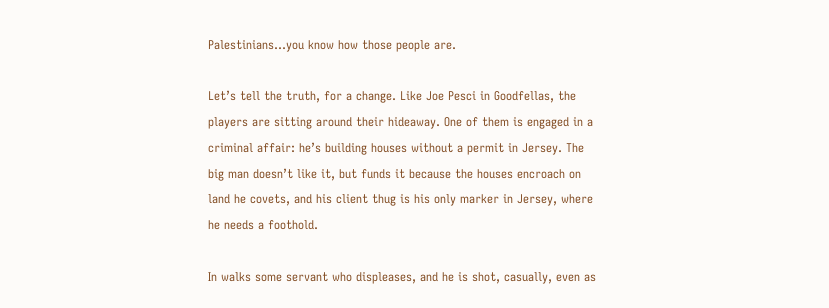Palestinians…you know how those people are.

Let’s tell the truth, for a change. Like Joe Pesci in Goodfellas, the players are sitting around their hideaway. One of them is engaged in a criminal affair: he’s building houses without a permit in Jersey. The big man doesn’t like it, but funds it because the houses encroach on land he covets, and his client thug is his only marker in Jersey, where he needs a foothold.

In walks some servant who displeases, and he is shot, casually, even as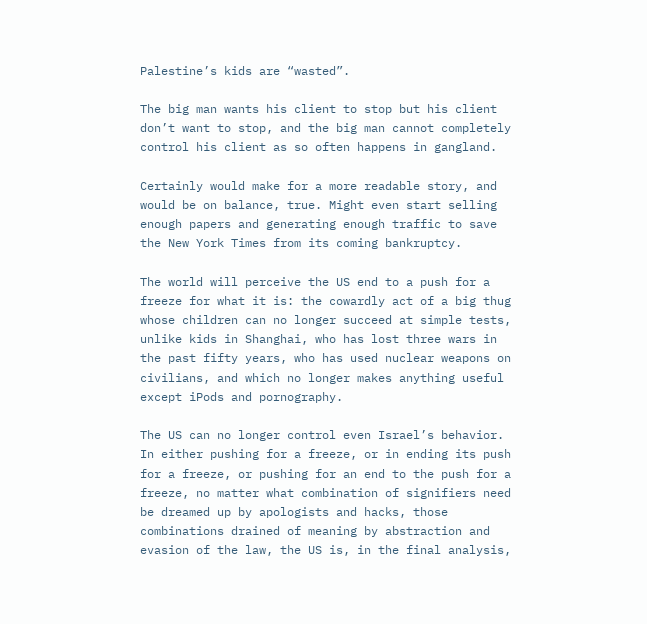Palestine’s kids are “wasted”.

The big man wants his client to stop but his client don’t want to stop, and the big man cannot completely control his client as so often happens in gangland.

Certainly would make for a more readable story, and would be on balance, true. Might even start selling enough papers and generating enough traffic to save the New York Times from its coming bankruptcy.

The world will perceive the US end to a push for a freeze for what it is: the cowardly act of a big thug whose children can no longer succeed at simple tests, unlike kids in Shanghai, who has lost three wars in the past fifty years, who has used nuclear weapons on civilians, and which no longer makes anything useful except iPods and pornography.

The US can no longer control even Israel’s behavior. In either pushing for a freeze, or in ending its push for a freeze, or pushing for an end to the push for a freeze, no matter what combination of signifiers need be dreamed up by apologists and hacks, those combinations drained of meaning by abstraction and evasion of the law, the US is, in the final analysis,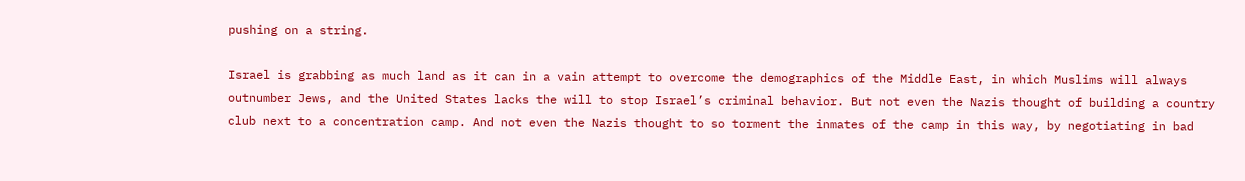pushing on a string.

Israel is grabbing as much land as it can in a vain attempt to overcome the demographics of the Middle East, in which Muslims will always outnumber Jews, and the United States lacks the will to stop Israel’s criminal behavior. But not even the Nazis thought of building a country club next to a concentration camp. And not even the Nazis thought to so torment the inmates of the camp in this way, by negotiating in bad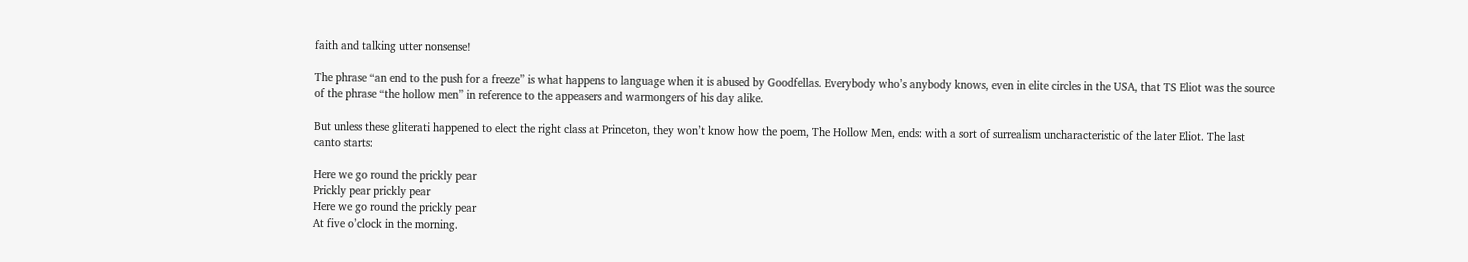faith and talking utter nonsense!

The phrase “an end to the push for a freeze” is what happens to language when it is abused by Goodfellas. Everybody who’s anybody knows, even in elite circles in the USA, that TS Eliot was the source of the phrase “the hollow men” in reference to the appeasers and warmongers of his day alike.

But unless these gliterati happened to elect the right class at Princeton, they won’t know how the poem, The Hollow Men, ends: with a sort of surrealism uncharacteristic of the later Eliot. The last canto starts:

Here we go round the prickly pear
Prickly pear prickly pear
Here we go round the prickly pear
At five o’clock in the morning.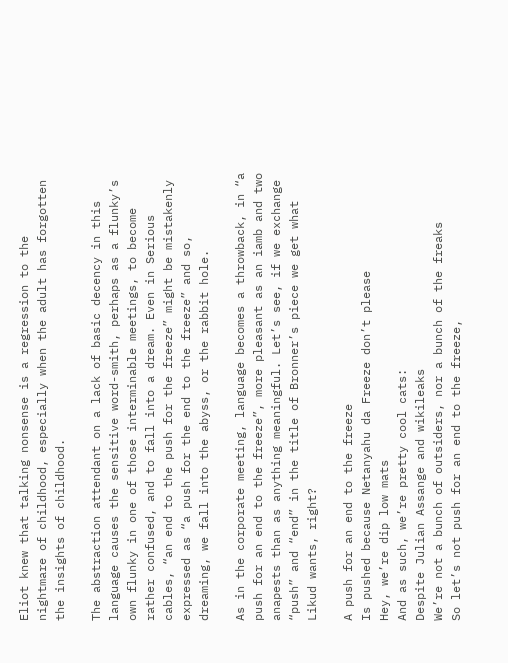Eliot knew that talking nonsense is a regression to the nightmare of childhood, especially when the adult has forgotten the insights of childhood.

The abstraction attendant on a lack of basic decency in this language causes the sensitive word-smith, perhaps as a flunky’s own flunky in one of those interminable meetings, to become rather confused, and to fall into a dream. Even in Serious cables, “an end to the push for the freeze” might be mistakenly expressed as “a push for the end to the freeze” and so, dreaming, we fall into the abyss, or the rabbit hole.

As in the corporate meeting, language becomes a throwback, in “a push for an end to the freeze”, more pleasant as an iamb and two anapests than as anything meaningful. Let’s see, if we exchange “push” and “end” in the title of Bronner’s piece we get what Likud wants, right?

A push for an end to the freeze
Is pushed because Netanyahu da Freeze don’t please
Hey, we’re dip low mats
And as such, we’re pretty cool cats:
Despite Julian Assange and wikileaks
We’re not a bunch of outsiders, nor a bunch of the freaks
So let’s not push for an end to the freeze,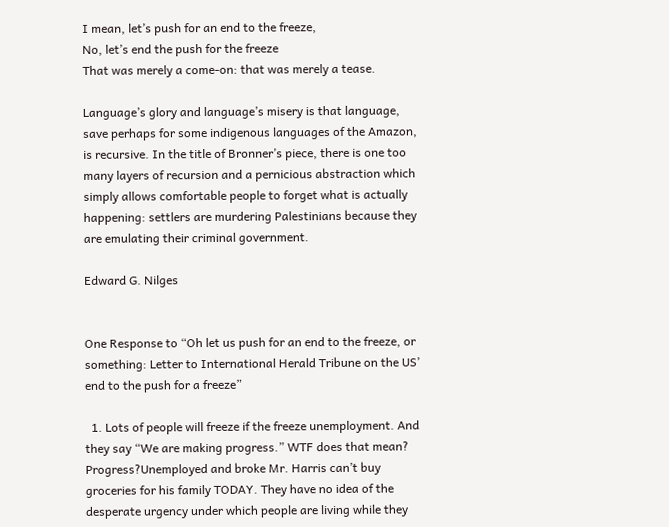I mean, let’s push for an end to the freeze,
No, let’s end the push for the freeze
That was merely a come-on: that was merely a tease.

Language’s glory and language’s misery is that language, save perhaps for some indigenous languages of the Amazon, is recursive. In the title of Bronner’s piece, there is one too many layers of recursion and a pernicious abstraction which simply allows comfortable people to forget what is actually happening: settlers are murdering Palestinians because they are emulating their criminal government.

Edward G. Nilges


One Response to “Oh let us push for an end to the freeze, or something: Letter to International Herald Tribune on the US’ end to the push for a freeze”

  1. Lots of people will freeze if the freeze unemployment. And they say “We are making progress.” WTF does that mean? Progress?Unemployed and broke Mr. Harris can’t buy groceries for his family TODAY. They have no idea of the desperate urgency under which people are living while they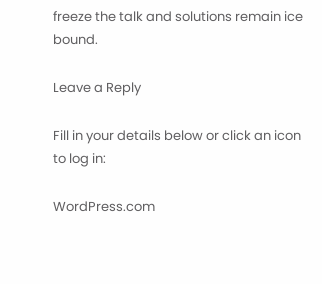freeze the talk and solutions remain ice bound.

Leave a Reply

Fill in your details below or click an icon to log in:

WordPress.com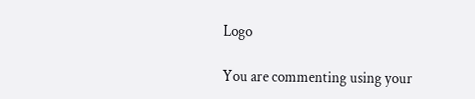Logo

You are commenting using your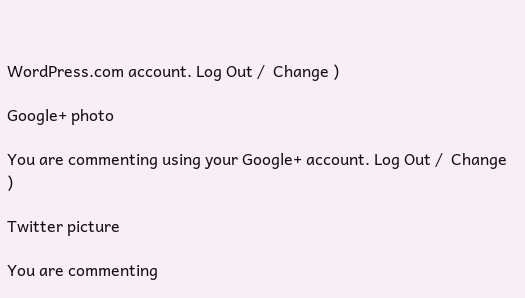WordPress.com account. Log Out /  Change )

Google+ photo

You are commenting using your Google+ account. Log Out /  Change )

Twitter picture

You are commenting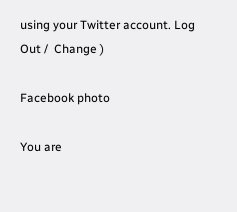using your Twitter account. Log Out /  Change )

Facebook photo

You are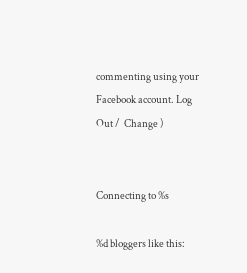commenting using your Facebook account. Log Out /  Change )


Connecting to %s

%d bloggers like this: